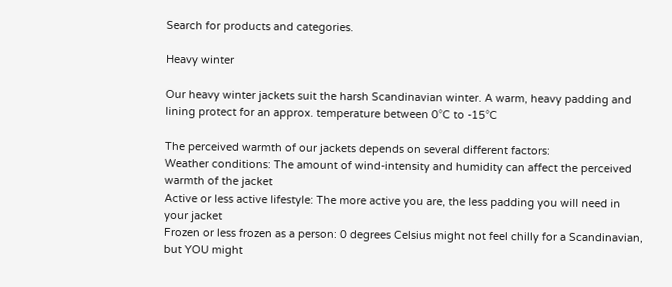Search for products and categories.

Heavy winter

Our heavy winter jackets suit the harsh Scandinavian winter. A warm, heavy padding and lining protect for an approx. temperature between 0°C to -15°C

The perceived warmth of our jackets depends on several different factors:
Weather conditions: The amount of wind-intensity and humidity can affect the perceived warmth of the jacket
Active or less active lifestyle: The more active you are, the less padding you will need in your jacket
Frozen or less frozen as a person: 0 degrees Celsius might not feel chilly for a Scandinavian, but YOU might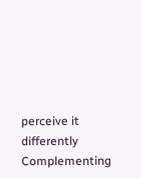perceive it differently
Complementing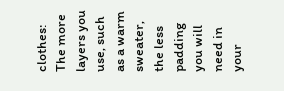clothes: The more layers you use, such as a warm sweater, the less padding you will need in your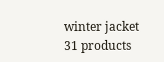winter jacket
31 products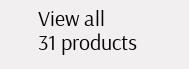View all
31 products